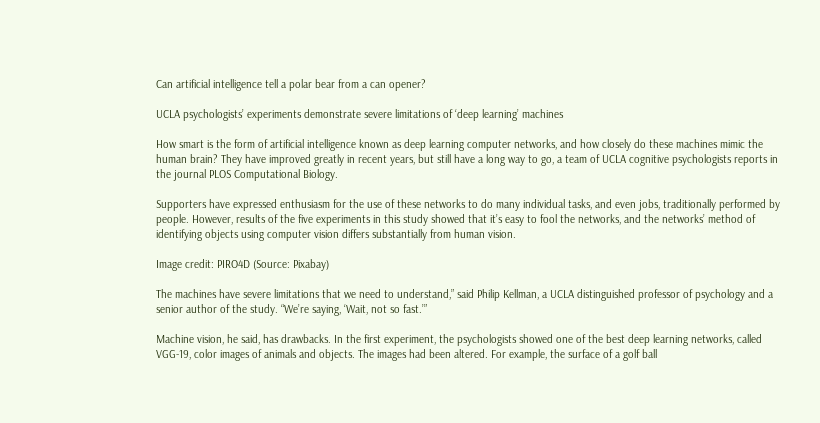Can artificial intelligence tell a polar bear from a can opener?

UCLA psychologists’ experiments demonstrate severe limitations of ‘deep learning’ machines

How smart is the form of artificial intelligence known as deep learning computer networks, and how closely do these machines mimic the human brain? They have improved greatly in recent years, but still have a long way to go, a team of UCLA cognitive psychologists reports in the journal PLOS Computational Biology.

Supporters have expressed enthusiasm for the use of these networks to do many individual tasks, and even jobs, traditionally performed by people. However, results of the five experiments in this study showed that it’s easy to fool the networks, and the networks’ method of identifying objects using computer vision differs substantially from human vision.

Image credit: PIRO4D (Source: Pixabay)

The machines have severe limitations that we need to understand,” said Philip Kellman, a UCLA distinguished professor of psychology and a senior author of the study. “We’re saying, ‘Wait, not so fast.’”

Machine vision, he said, has drawbacks. In the first experiment, the psychologists showed one of the best deep learning networks, called VGG-19, color images of animals and objects. The images had been altered. For example, the surface of a golf ball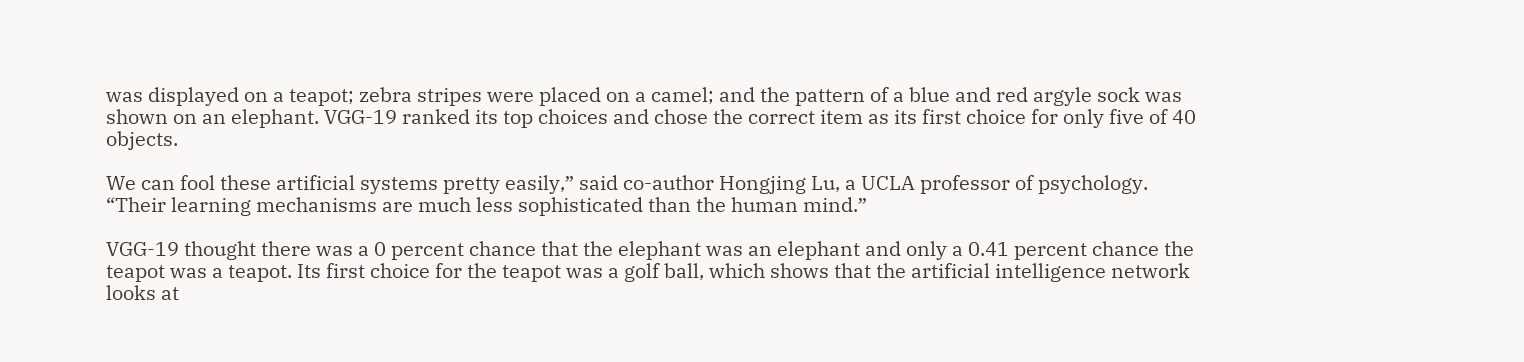was displayed on a teapot; zebra stripes were placed on a camel; and the pattern of a blue and red argyle sock was shown on an elephant. VGG-19 ranked its top choices and chose the correct item as its first choice for only five of 40 objects.

We can fool these artificial systems pretty easily,” said co-author Hongjing Lu, a UCLA professor of psychology. “Their learning mechanisms are much less sophisticated than the human mind.”

VGG-19 thought there was a 0 percent chance that the elephant was an elephant and only a 0.41 percent chance the teapot was a teapot. Its first choice for the teapot was a golf ball, which shows that the artificial intelligence network looks at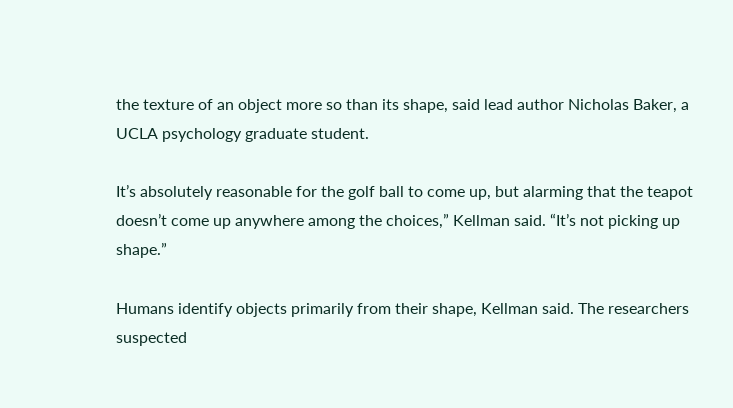the texture of an object more so than its shape, said lead author Nicholas Baker, a UCLA psychology graduate student.

It’s absolutely reasonable for the golf ball to come up, but alarming that the teapot doesn’t come up anywhere among the choices,” Kellman said. “It’s not picking up shape.”

Humans identify objects primarily from their shape, Kellman said. The researchers suspected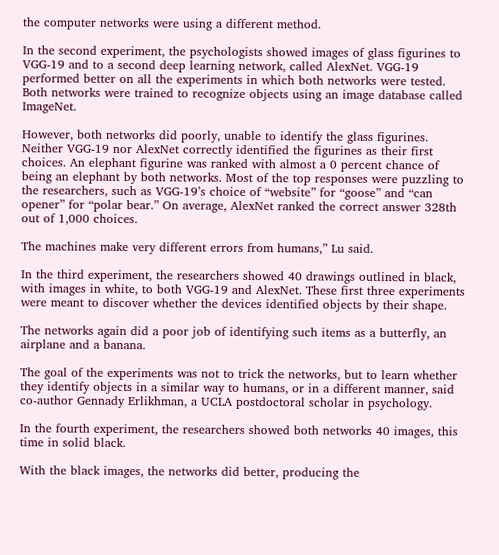the computer networks were using a different method.

In the second experiment, the psychologists showed images of glass figurines to VGG-19 and to a second deep learning network, called AlexNet. VGG-19 performed better on all the experiments in which both networks were tested. Both networks were trained to recognize objects using an image database called ImageNet.

However, both networks did poorly, unable to identify the glass figurines. Neither VGG-19 nor AlexNet correctly identified the figurines as their first choices. An elephant figurine was ranked with almost a 0 percent chance of being an elephant by both networks. Most of the top responses were puzzling to the researchers, such as VGG-19’s choice of “website” for “goose” and “can opener” for “polar bear.” On average, AlexNet ranked the correct answer 328th out of 1,000 choices.

The machines make very different errors from humans,” Lu said.

In the third experiment, the researchers showed 40 drawings outlined in black, with images in white, to both VGG-19 and AlexNet. These first three experiments were meant to discover whether the devices identified objects by their shape.

The networks again did a poor job of identifying such items as a butterfly, an airplane and a banana.

The goal of the experiments was not to trick the networks, but to learn whether they identify objects in a similar way to humans, or in a different manner, said co-author Gennady Erlikhman, a UCLA postdoctoral scholar in psychology.

In the fourth experiment, the researchers showed both networks 40 images, this time in solid black.

With the black images, the networks did better, producing the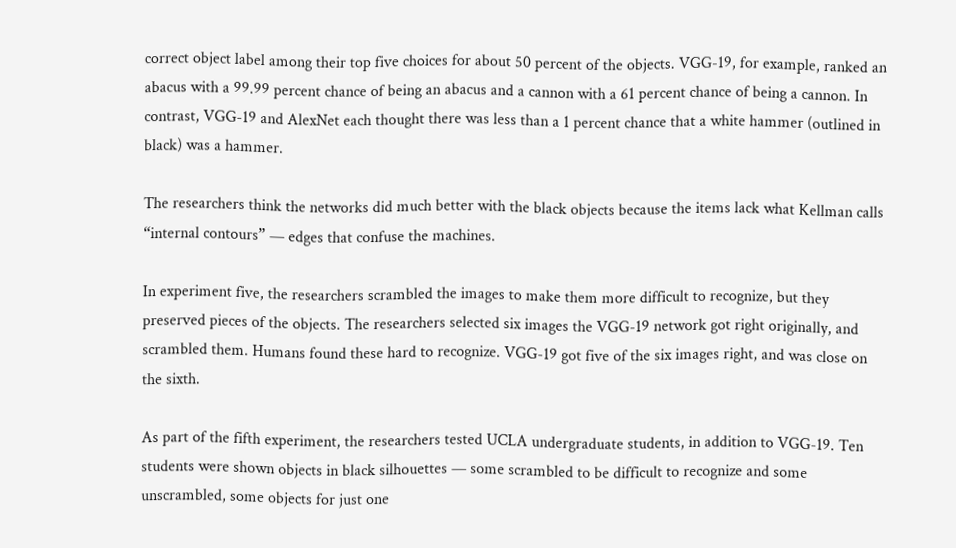correct object label among their top five choices for about 50 percent of the objects. VGG-19, for example, ranked an abacus with a 99.99 percent chance of being an abacus and a cannon with a 61 percent chance of being a cannon. In contrast, VGG-19 and AlexNet each thought there was less than a 1 percent chance that a white hammer (outlined in black) was a hammer.

The researchers think the networks did much better with the black objects because the items lack what Kellman calls “internal contours” — edges that confuse the machines.

In experiment five, the researchers scrambled the images to make them more difficult to recognize, but they preserved pieces of the objects. The researchers selected six images the VGG-19 network got right originally, and scrambled them. Humans found these hard to recognize. VGG-19 got five of the six images right, and was close on the sixth.

As part of the fifth experiment, the researchers tested UCLA undergraduate students, in addition to VGG-19. Ten students were shown objects in black silhouettes — some scrambled to be difficult to recognize and some unscrambled, some objects for just one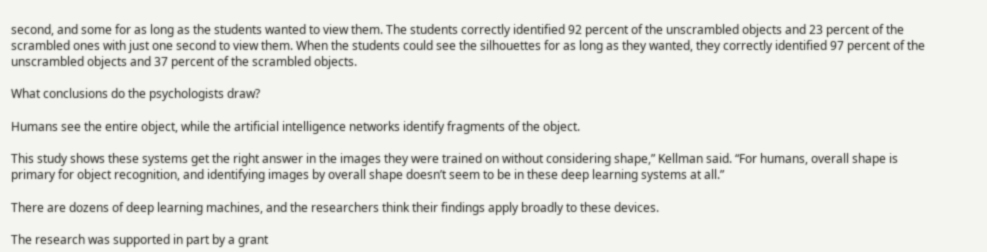second, and some for as long as the students wanted to view them. The students correctly identified 92 percent of the unscrambled objects and 23 percent of the scrambled ones with just one second to view them. When the students could see the silhouettes for as long as they wanted, they correctly identified 97 percent of the unscrambled objects and 37 percent of the scrambled objects.

What conclusions do the psychologists draw?

Humans see the entire object, while the artificial intelligence networks identify fragments of the object.

This study shows these systems get the right answer in the images they were trained on without considering shape,” Kellman said. “For humans, overall shape is primary for object recognition, and identifying images by overall shape doesn’t seem to be in these deep learning systems at all.”

There are dozens of deep learning machines, and the researchers think their findings apply broadly to these devices.

The research was supported in part by a grant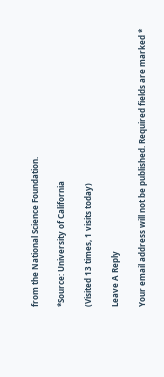from the National Science Foundation.

*Source: University of California

(Visited 13 times, 1 visits today)

Leave A Reply

Your email address will not be published. Required fields are marked *